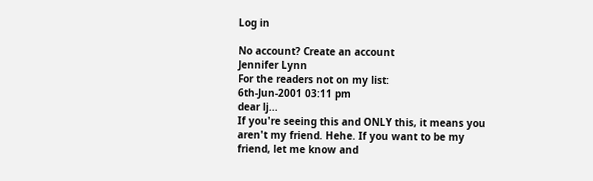Log in

No account? Create an account
Jennifer Lynn
For the readers not on my list:
6th-Jun-2001 03:11 pm
dear lj...
If you're seeing this and ONLY this, it means you aren't my friend. Hehe. If you want to be my friend, let me know and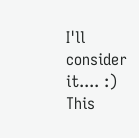I'll consider it.... :)
This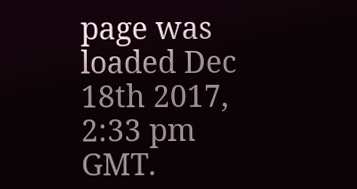page was loaded Dec 18th 2017, 2:33 pm GMT.